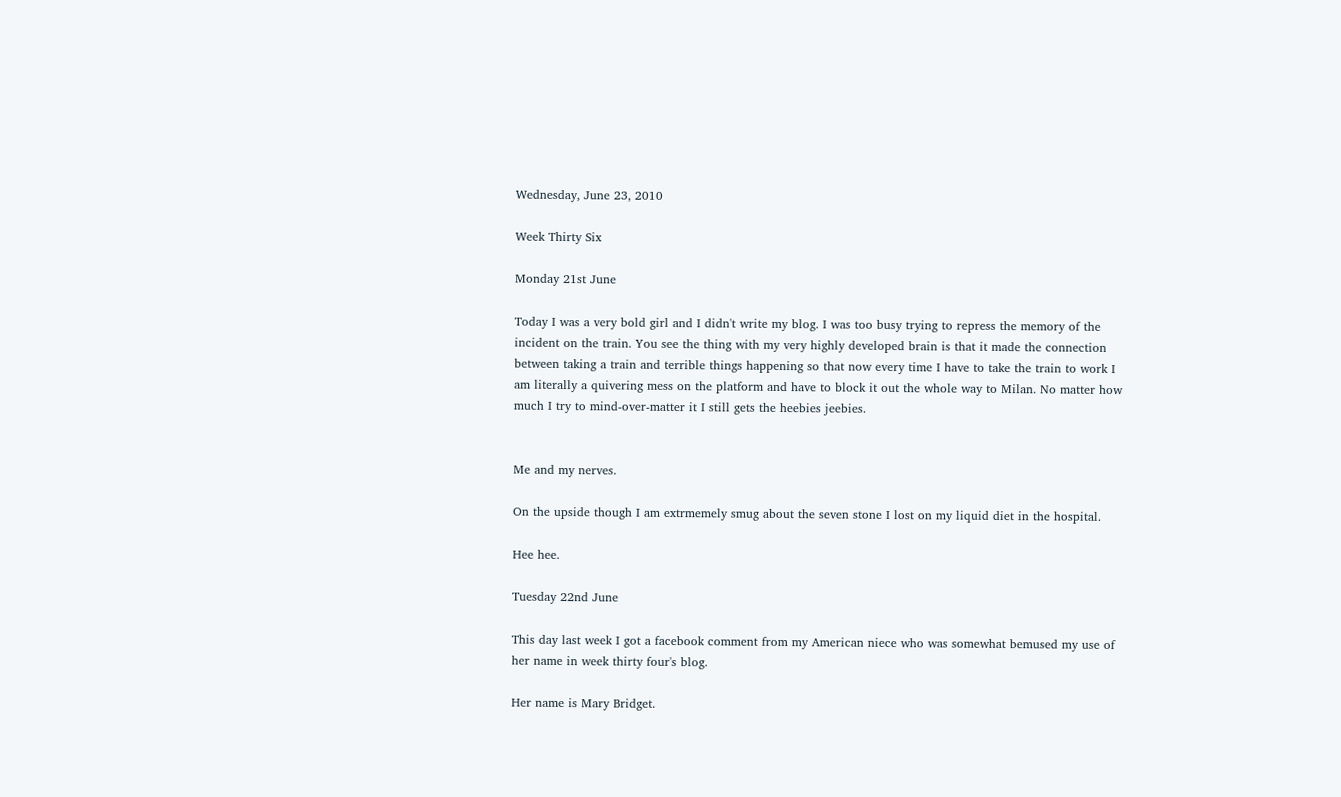Wednesday, June 23, 2010

Week Thirty Six

Monday 21st June

Today I was a very bold girl and I didn't write my blog. I was too busy trying to repress the memory of the incident on the train. You see the thing with my very highly developed brain is that it made the connection between taking a train and terrible things happening so that now every time I have to take the train to work I am literally a quivering mess on the platform and have to block it out the whole way to Milan. No matter how much I try to mind-over-matter it I still gets the heebies jeebies.


Me and my nerves.

On the upside though I am extrmemely smug about the seven stone I lost on my liquid diet in the hospital.

Hee hee.

Tuesday 22nd June

This day last week I got a facebook comment from my American niece who was somewhat bemused my use of her name in week thirty four's blog.

Her name is Mary Bridget.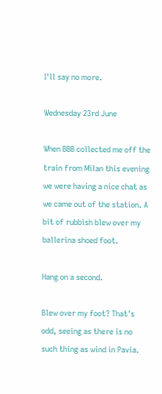I'll say no more.

Wednesday 23rd June

When BBB collected me off the train from Milan this evening we were having a nice chat as we came out of the station. A bit of rubbish blew over my ballerina shoed foot.

Hang on a second.

Blew over my foot? That's odd, seeing as there is no such thing as wind in Pavia.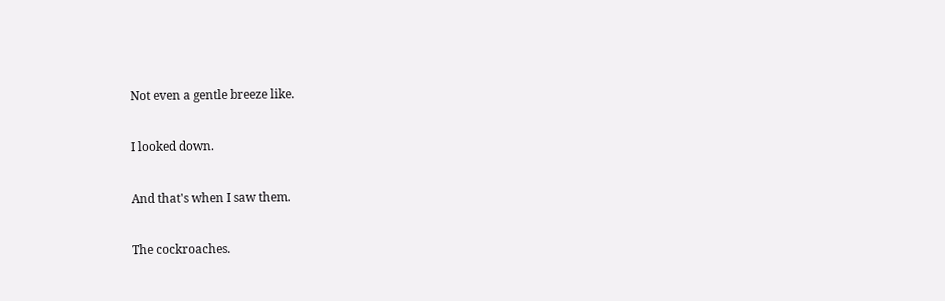Not even a gentle breeze like.

I looked down.

And that's when I saw them.

The cockroaches.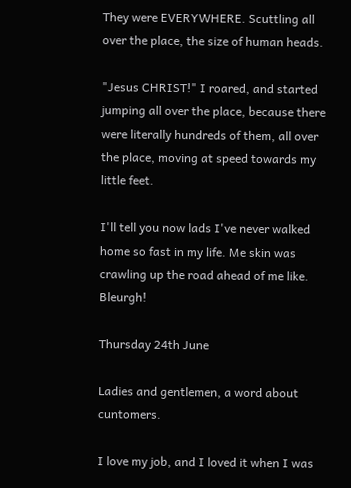They were EVERYWHERE. Scuttling all over the place, the size of human heads.

"Jesus CHRIST!" I roared, and started jumping all over the place, because there were literally hundreds of them, all over the place, moving at speed towards my little feet.

I'll tell you now lads I've never walked home so fast in my life. Me skin was crawling up the road ahead of me like. Bleurgh!

Thursday 24th June

Ladies and gentlemen, a word about cuntomers.

I love my job, and I loved it when I was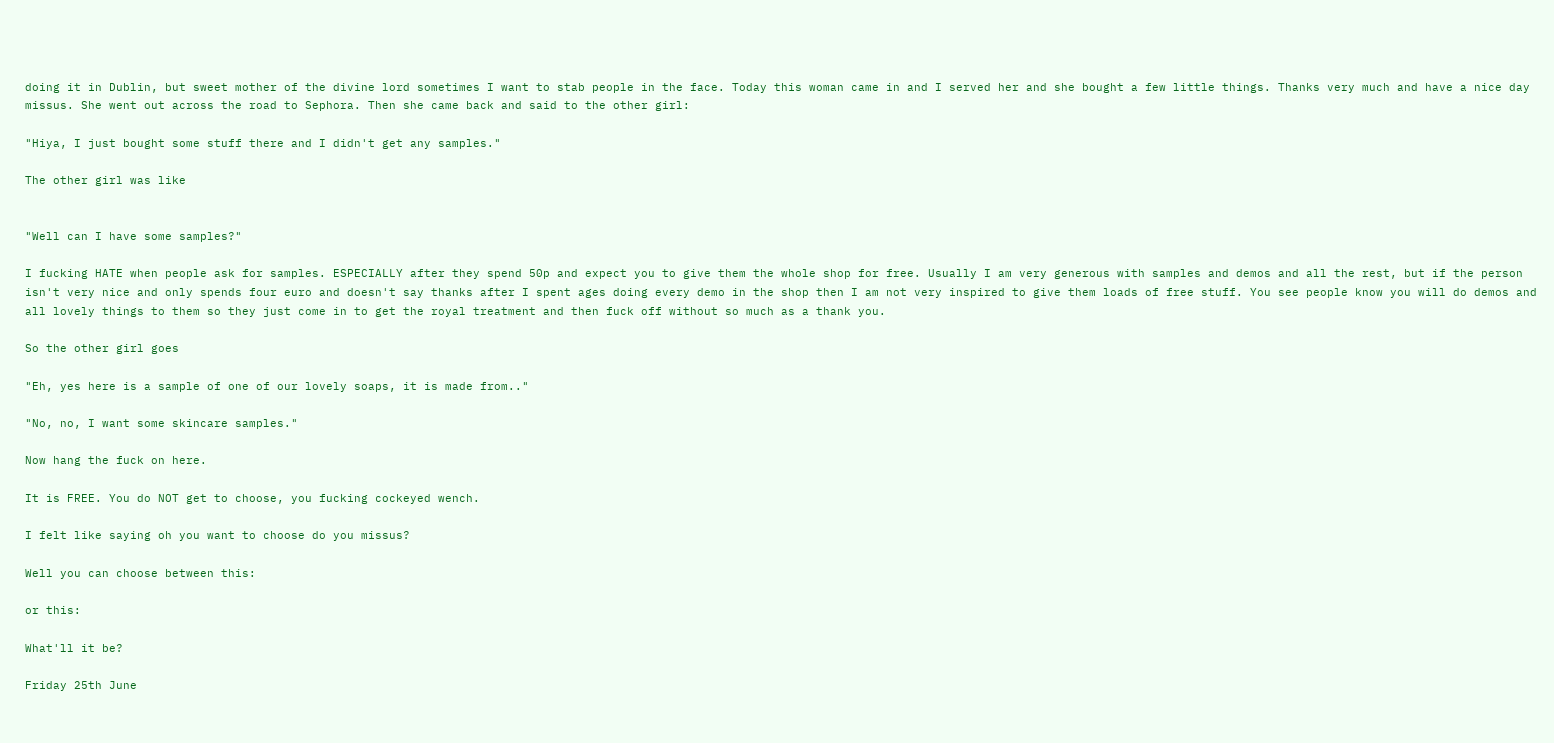doing it in Dublin, but sweet mother of the divine lord sometimes I want to stab people in the face. Today this woman came in and I served her and she bought a few little things. Thanks very much and have a nice day missus. She went out across the road to Sephora. Then she came back and said to the other girl:

"Hiya, I just bought some stuff there and I didn't get any samples."

The other girl was like


"Well can I have some samples?"

I fucking HATE when people ask for samples. ESPECIALLY after they spend 50p and expect you to give them the whole shop for free. Usually I am very generous with samples and demos and all the rest, but if the person isn't very nice and only spends four euro and doesn't say thanks after I spent ages doing every demo in the shop then I am not very inspired to give them loads of free stuff. You see people know you will do demos and all lovely things to them so they just come in to get the royal treatment and then fuck off without so much as a thank you.

So the other girl goes

"Eh, yes here is a sample of one of our lovely soaps, it is made from.."

"No, no, I want some skincare samples."

Now hang the fuck on here.

It is FREE. You do NOT get to choose, you fucking cockeyed wench.

I felt like saying oh you want to choose do you missus?

Well you can choose between this:

or this:

What'll it be?

Friday 25th June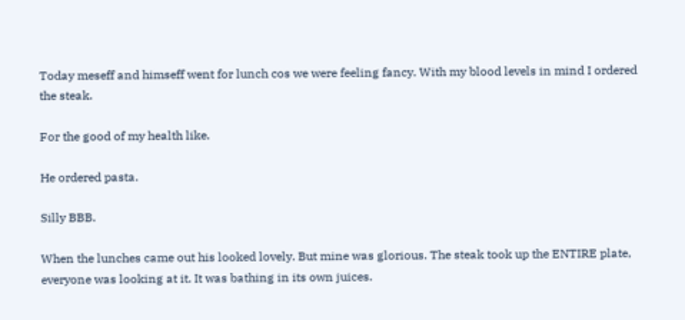Today meseff and himseff went for lunch cos we were feeling fancy. With my blood levels in mind I ordered the steak.

For the good of my health like.

He ordered pasta.

Silly BBB.

When the lunches came out his looked lovely. But mine was glorious. The steak took up the ENTIRE plate, everyone was looking at it. It was bathing in its own juices.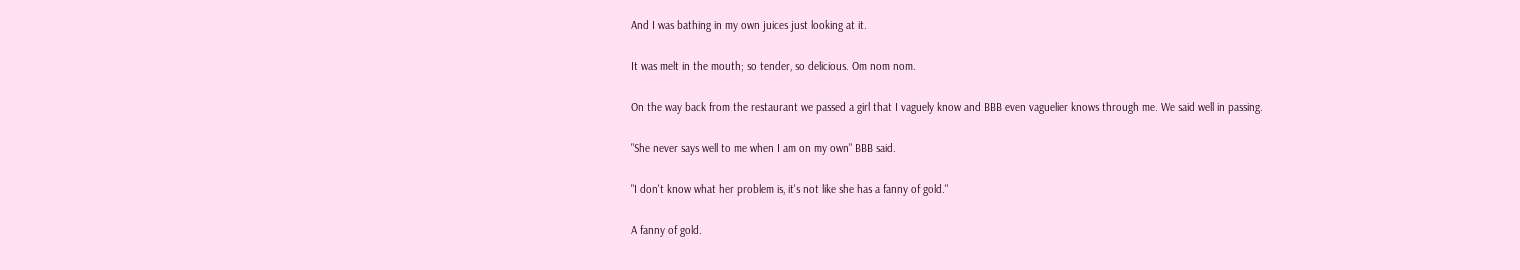And I was bathing in my own juices just looking at it.

It was melt in the mouth; so tender, so delicious. Om nom nom.

On the way back from the restaurant we passed a girl that I vaguely know and BBB even vaguelier knows through me. We said well in passing.

"She never says well to me when I am on my own" BBB said.

"I don't know what her problem is, it's not like she has a fanny of gold."

A fanny of gold.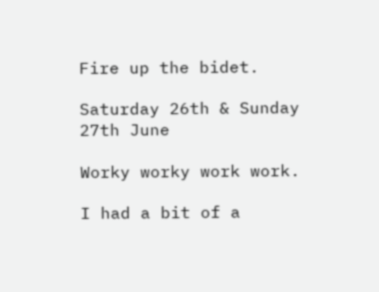Fire up the bidet.

Saturday 26th & Sunday 27th June

Worky worky work work.

I had a bit of a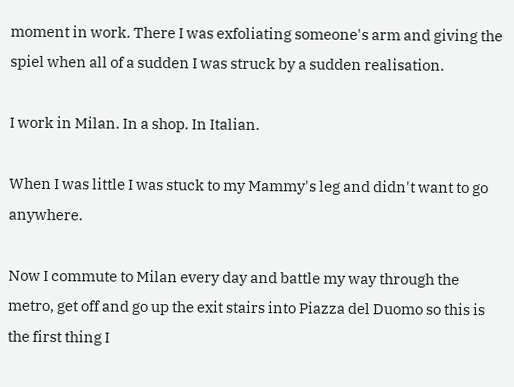moment in work. There I was exfoliating someone's arm and giving the spiel when all of a sudden I was struck by a sudden realisation.

I work in Milan. In a shop. In Italian.

When I was little I was stuck to my Mammy's leg and didn't want to go anywhere.

Now I commute to Milan every day and battle my way through the metro, get off and go up the exit stairs into Piazza del Duomo so this is the first thing I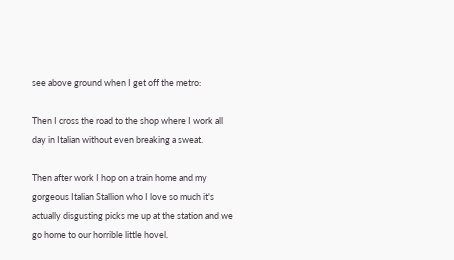see above ground when I get off the metro:

Then I cross the road to the shop where I work all day in Italian without even breaking a sweat.

Then after work I hop on a train home and my gorgeous Italian Stallion who I love so much it's actually disgusting picks me up at the station and we go home to our horrible little hovel.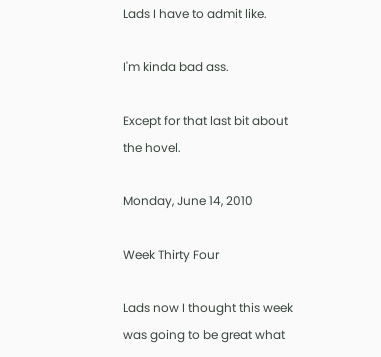Lads I have to admit like.

I'm kinda bad ass.

Except for that last bit about the hovel.

Monday, June 14, 2010

Week Thirty Four

Lads now I thought this week was going to be great what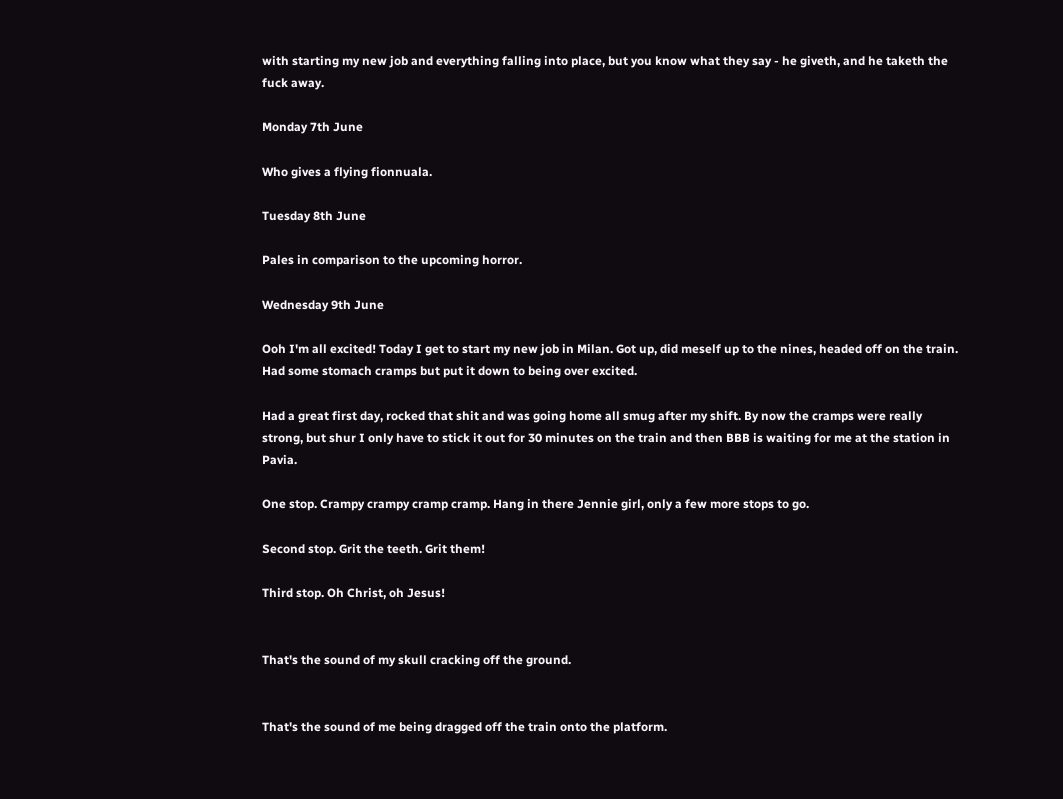with starting my new job and everything falling into place, but you know what they say - he giveth, and he taketh the fuck away.

Monday 7th June

Who gives a flying fionnuala.

Tuesday 8th June

Pales in comparison to the upcoming horror.

Wednesday 9th June

Ooh I'm all excited! Today I get to start my new job in Milan. Got up, did meself up to the nines, headed off on the train. Had some stomach cramps but put it down to being over excited.

Had a great first day, rocked that shit and was going home all smug after my shift. By now the cramps were really strong, but shur I only have to stick it out for 30 minutes on the train and then BBB is waiting for me at the station in Pavia.

One stop. Crampy crampy cramp cramp. Hang in there Jennie girl, only a few more stops to go.

Second stop. Grit the teeth. Grit them!

Third stop. Oh Christ, oh Jesus!


That's the sound of my skull cracking off the ground.


That's the sound of me being dragged off the train onto the platform.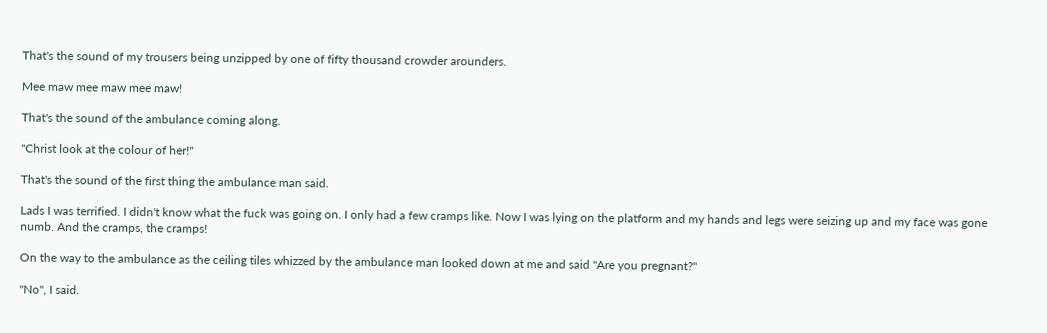That's the sound of my trousers being unzipped by one of fifty thousand crowder arounders.

Mee maw mee maw mee maw!

That's the sound of the ambulance coming along.

"Christ look at the colour of her!"

That's the sound of the first thing the ambulance man said.

Lads I was terrified. I didn't know what the fuck was going on. I only had a few cramps like. Now I was lying on the platform and my hands and legs were seizing up and my face was gone numb. And the cramps, the cramps!

On the way to the ambulance as the ceiling tiles whizzed by the ambulance man looked down at me and said "Are you pregnant?"

"No", I said.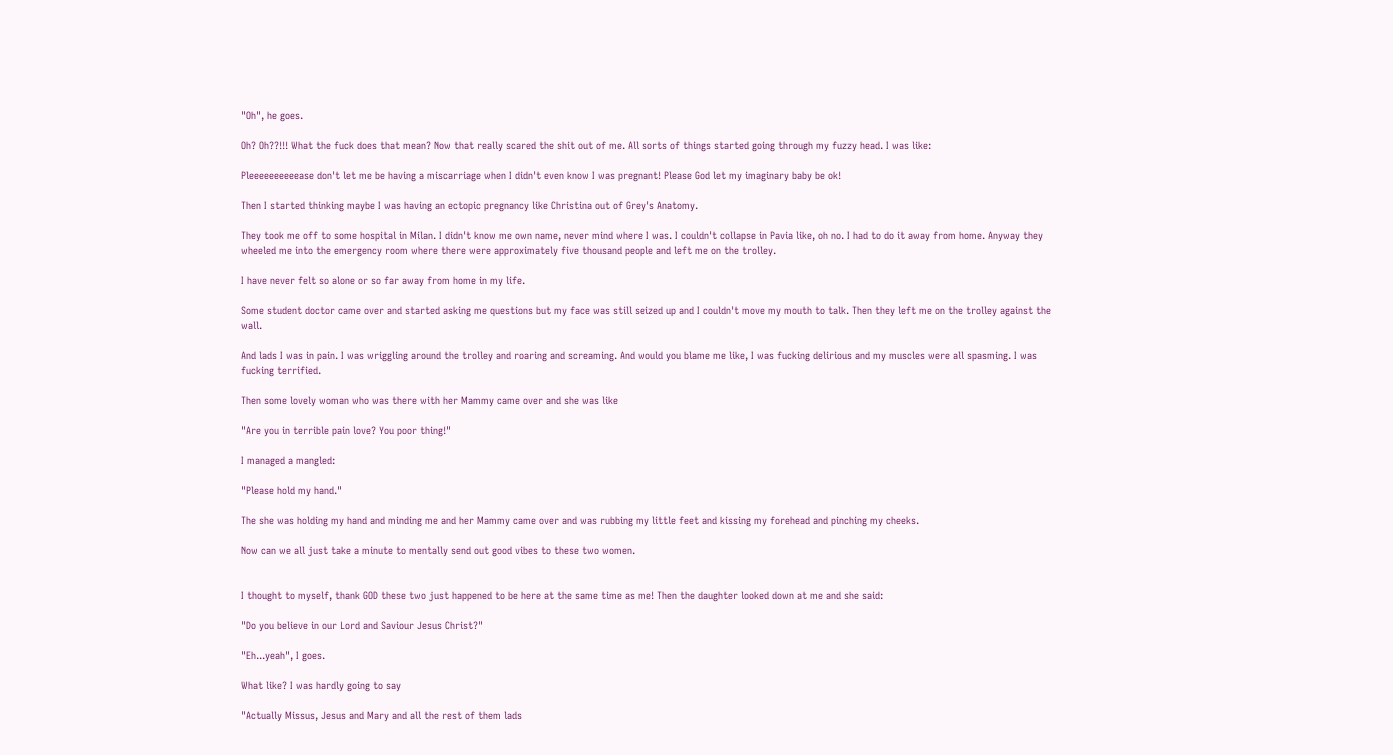"Oh", he goes.

Oh? Oh??!!! What the fuck does that mean? Now that really scared the shit out of me. All sorts of things started going through my fuzzy head. I was like:

Pleeeeeeeeeease don't let me be having a miscarriage when I didn't even know I was pregnant! Please God let my imaginary baby be ok!

Then I started thinking maybe I was having an ectopic pregnancy like Christina out of Grey's Anatomy.

They took me off to some hospital in Milan. I didn't know me own name, never mind where I was. I couldn't collapse in Pavia like, oh no. I had to do it away from home. Anyway they wheeled me into the emergency room where there were approximately five thousand people and left me on the trolley.

I have never felt so alone or so far away from home in my life.

Some student doctor came over and started asking me questions but my face was still seized up and I couldn't move my mouth to talk. Then they left me on the trolley against the wall.

And lads I was in pain. I was wriggling around the trolley and roaring and screaming. And would you blame me like, I was fucking delirious and my muscles were all spasming. I was fucking terrified.

Then some lovely woman who was there with her Mammy came over and she was like

"Are you in terrible pain love? You poor thing!"

I managed a mangled:

"Please hold my hand."

The she was holding my hand and minding me and her Mammy came over and was rubbing my little feet and kissing my forehead and pinching my cheeks.

Now can we all just take a minute to mentally send out good vibes to these two women.


I thought to myself, thank GOD these two just happened to be here at the same time as me! Then the daughter looked down at me and she said:

"Do you believe in our Lord and Saviour Jesus Christ?"

"Eh...yeah", I goes.

What like? I was hardly going to say

"Actually Missus, Jesus and Mary and all the rest of them lads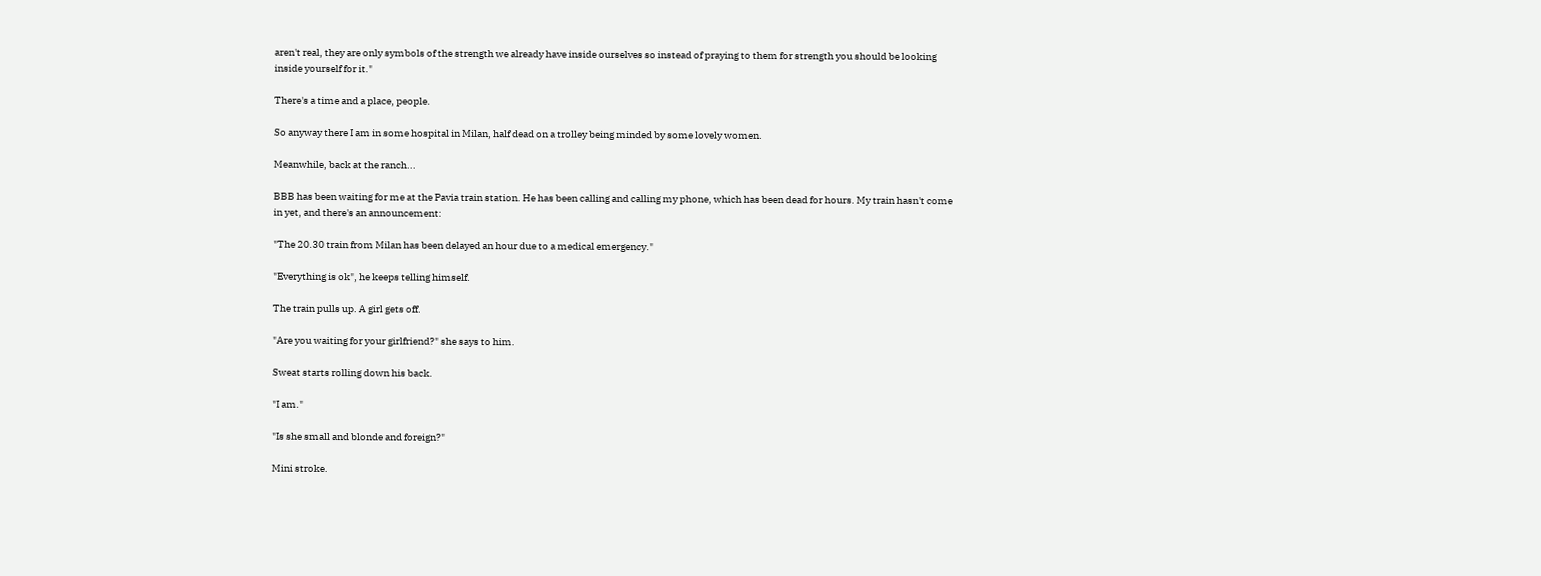aren't real, they are only symbols of the strength we already have inside ourselves so instead of praying to them for strength you should be looking inside yourself for it."

There's a time and a place, people.

So anyway there I am in some hospital in Milan, half dead on a trolley being minded by some lovely women.

Meanwhile, back at the ranch...

BBB has been waiting for me at the Pavia train station. He has been calling and calling my phone, which has been dead for hours. My train hasn't come in yet, and there's an announcement:

"The 20.30 train from Milan has been delayed an hour due to a medical emergency."

"Everything is ok", he keeps telling himself.

The train pulls up. A girl gets off.

"Are you waiting for your girlfriend?" she says to him.

Sweat starts rolling down his back.

"I am."

"Is she small and blonde and foreign?"

Mini stroke.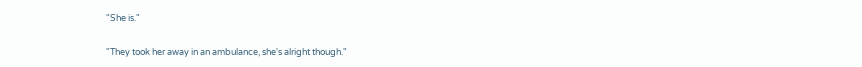"She is."

"They took her away in an ambulance, she's alright though."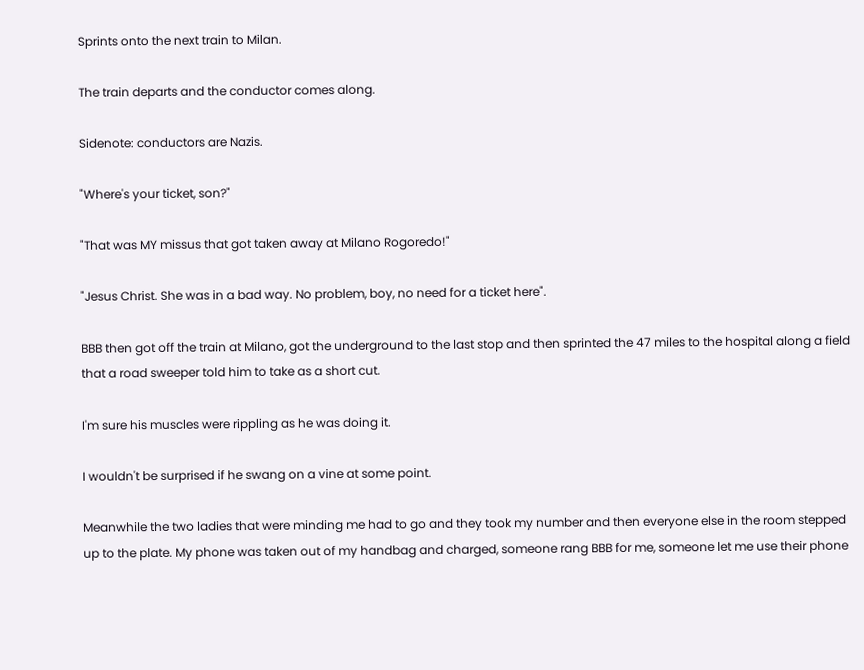Sprints onto the next train to Milan.

The train departs and the conductor comes along.

Sidenote: conductors are Nazis.

"Where's your ticket, son?"

"That was MY missus that got taken away at Milano Rogoredo!"

"Jesus Christ. She was in a bad way. No problem, boy, no need for a ticket here".

BBB then got off the train at Milano, got the underground to the last stop and then sprinted the 47 miles to the hospital along a field that a road sweeper told him to take as a short cut.

I'm sure his muscles were rippling as he was doing it.

I wouldn't be surprised if he swang on a vine at some point.

Meanwhile the two ladies that were minding me had to go and they took my number and then everyone else in the room stepped up to the plate. My phone was taken out of my handbag and charged, someone rang BBB for me, someone let me use their phone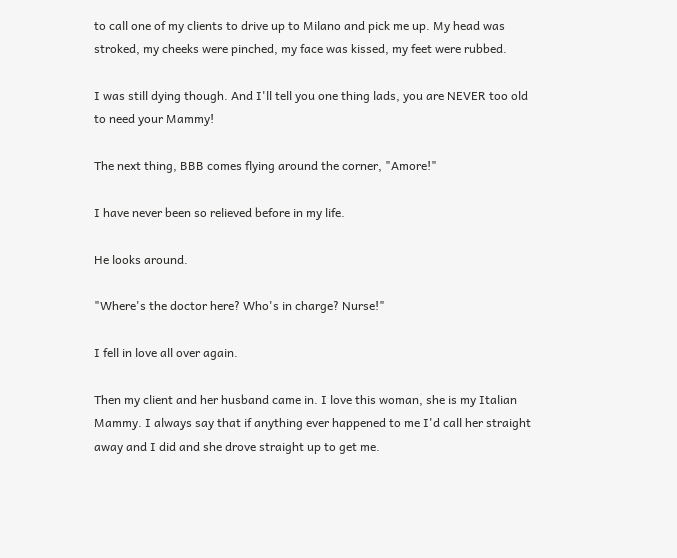to call one of my clients to drive up to Milano and pick me up. My head was stroked, my cheeks were pinched, my face was kissed, my feet were rubbed.

I was still dying though. And I'll tell you one thing lads, you are NEVER too old to need your Mammy!

The next thing, BBB comes flying around the corner, "Amore!"

I have never been so relieved before in my life.

He looks around.

"Where's the doctor here? Who's in charge? Nurse!"

I fell in love all over again.

Then my client and her husband came in. I love this woman, she is my Italian Mammy. I always say that if anything ever happened to me I'd call her straight away and I did and she drove straight up to get me.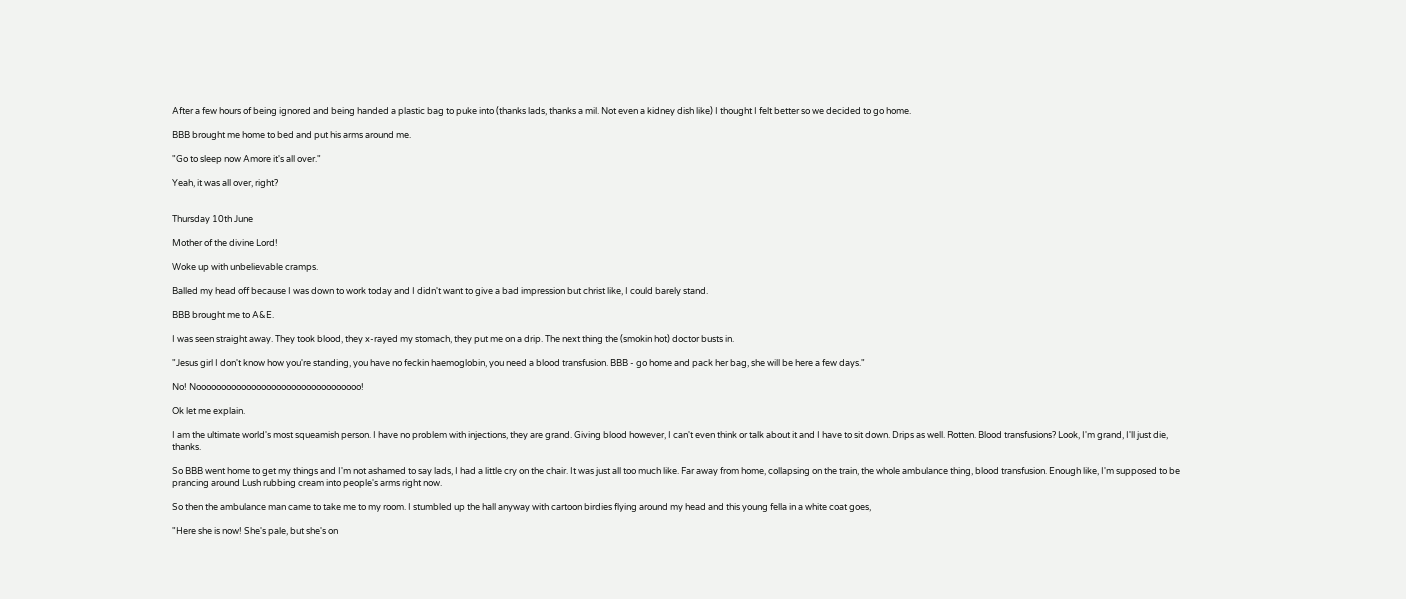After a few hours of being ignored and being handed a plastic bag to puke into (thanks lads, thanks a mil. Not even a kidney dish like) I thought I felt better so we decided to go home.

BBB brought me home to bed and put his arms around me.

"Go to sleep now Amore it's all over."

Yeah, it was all over, right?


Thursday 10th June

Mother of the divine Lord!

Woke up with unbelievable cramps.

Balled my head off because I was down to work today and I didn't want to give a bad impression but christ like, I could barely stand.

BBB brought me to A&E.

I was seen straight away. They took blood, they x-rayed my stomach, they put me on a drip. The next thing the (smokin hot) doctor busts in.

"Jesus girl I don't know how you're standing, you have no feckin haemoglobin, you need a blood transfusion. BBB - go home and pack her bag, she will be here a few days."

No! Nooooooooooooooooooooooooooooooooo!

Ok let me explain.

I am the ultimate world's most squeamish person. I have no problem with injections, they are grand. Giving blood however, I can't even think or talk about it and I have to sit down. Drips as well. Rotten. Blood transfusions? Look, I'm grand, I'll just die, thanks.

So BBB went home to get my things and I'm not ashamed to say lads, I had a little cry on the chair. It was just all too much like. Far away from home, collapsing on the train, the whole ambulance thing, blood transfusion. Enough like, I'm supposed to be prancing around Lush rubbing cream into people's arms right now.

So then the ambulance man came to take me to my room. I stumbled up the hall anyway with cartoon birdies flying around my head and this young fella in a white coat goes,

"Here she is now! She's pale, but she's on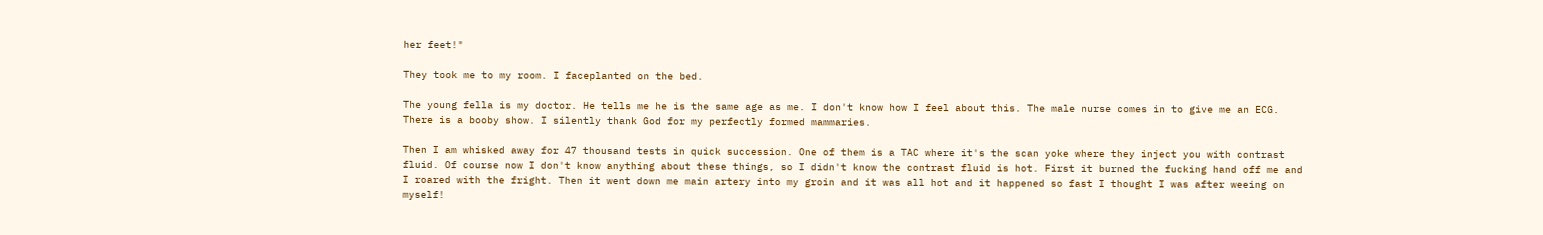her feet!"

They took me to my room. I faceplanted on the bed.

The young fella is my doctor. He tells me he is the same age as me. I don't know how I feel about this. The male nurse comes in to give me an ECG. There is a booby show. I silently thank God for my perfectly formed mammaries.

Then I am whisked away for 47 thousand tests in quick succession. One of them is a TAC where it's the scan yoke where they inject you with contrast fluid. Of course now I don't know anything about these things, so I didn't know the contrast fluid is hot. First it burned the fucking hand off me and I roared with the fright. Then it went down me main artery into my groin and it was all hot and it happened so fast I thought I was after weeing on myself!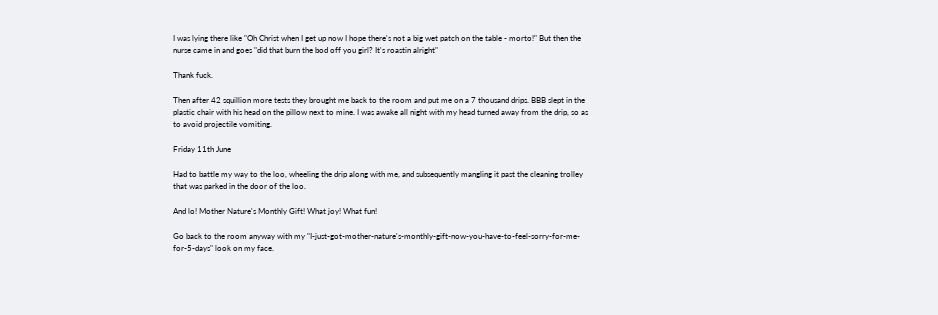I was lying there like "Oh Christ when I get up now I hope there's not a big wet patch on the table - morto!" But then the nurse came in and goes "did that burn the bod off you girl? It's roastin alright"

Thank fuck.

Then after 42 squillion more tests they brought me back to the room and put me on a 7 thousand drips. BBB slept in the plastic chair with his head on the pillow next to mine. I was awake all night with my head turned away from the drip, so as to avoid projectile vomiting.

Friday 11th June

Had to battle my way to the loo, wheeling the drip along with me, and subsequently mangling it past the cleaning trolley that was parked in the door of the loo.

And lo! Mother Nature's Monthly Gift! What joy! What fun!

Go back to the room anyway with my "I-just-got-mother-nature's-monthly-gift-now-you-have-to-feel-sorry-for-me-for-5-days" look on my face.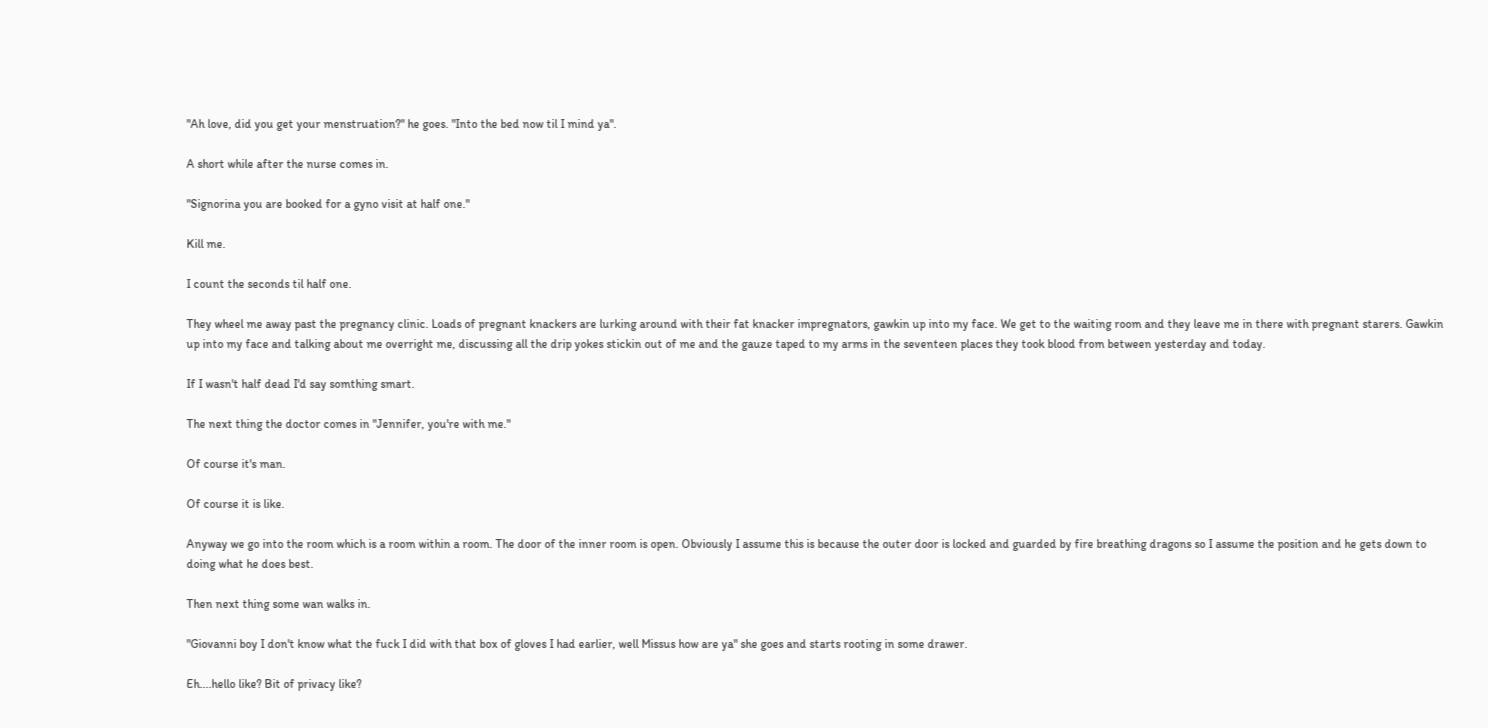"Ah love, did you get your menstruation?" he goes. "Into the bed now til I mind ya".

A short while after the nurse comes in.

"Signorina you are booked for a gyno visit at half one."

Kill me.

I count the seconds til half one.

They wheel me away past the pregnancy clinic. Loads of pregnant knackers are lurking around with their fat knacker impregnators, gawkin up into my face. We get to the waiting room and they leave me in there with pregnant starers. Gawkin up into my face and talking about me overright me, discussing all the drip yokes stickin out of me and the gauze taped to my arms in the seventeen places they took blood from between yesterday and today.

If I wasn't half dead I'd say somthing smart.

The next thing the doctor comes in "Jennifer, you're with me."

Of course it's man.

Of course it is like.

Anyway we go into the room which is a room within a room. The door of the inner room is open. Obviously I assume this is because the outer door is locked and guarded by fire breathing dragons so I assume the position and he gets down to doing what he does best.

Then next thing some wan walks in.

"Giovanni boy I don't know what the fuck I did with that box of gloves I had earlier, well Missus how are ya" she goes and starts rooting in some drawer.

Eh....hello like? Bit of privacy like?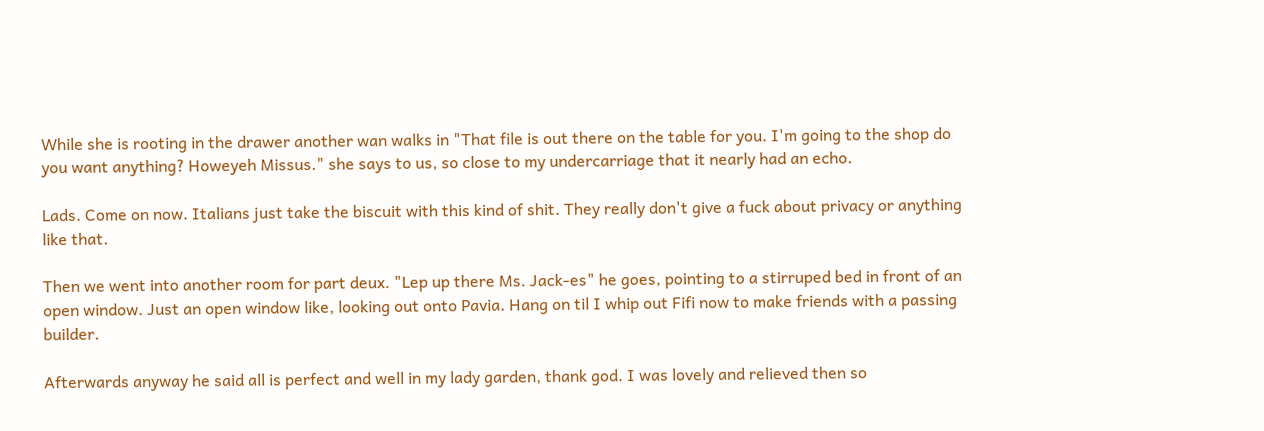While she is rooting in the drawer another wan walks in "That file is out there on the table for you. I'm going to the shop do you want anything? Howeyeh Missus." she says to us, so close to my undercarriage that it nearly had an echo.

Lads. Come on now. Italians just take the biscuit with this kind of shit. They really don't give a fuck about privacy or anything like that.

Then we went into another room for part deux. "Lep up there Ms. Jack-es" he goes, pointing to a stirruped bed in front of an open window. Just an open window like, looking out onto Pavia. Hang on til I whip out Fifi now to make friends with a passing builder.

Afterwards anyway he said all is perfect and well in my lady garden, thank god. I was lovely and relieved then so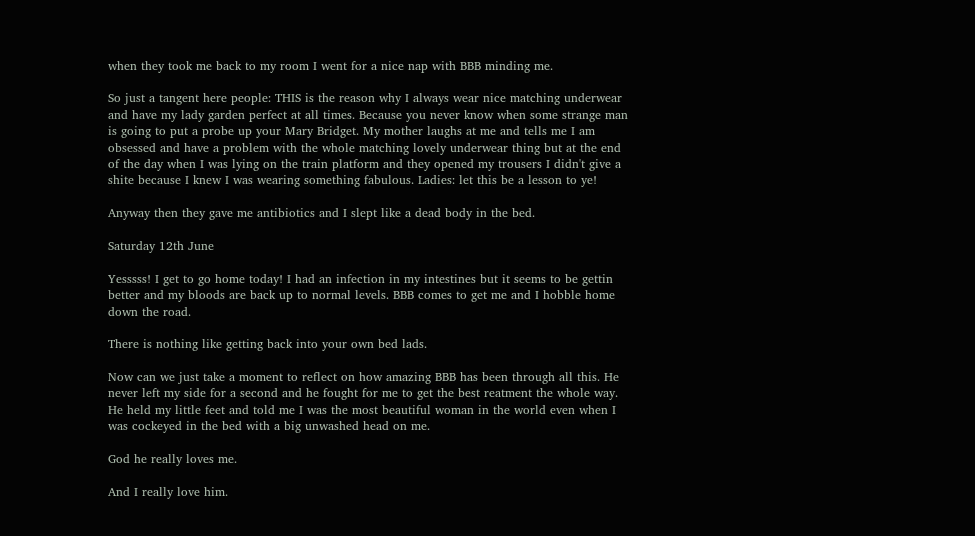when they took me back to my room I went for a nice nap with BBB minding me.

So just a tangent here people: THIS is the reason why I always wear nice matching underwear and have my lady garden perfect at all times. Because you never know when some strange man is going to put a probe up your Mary Bridget. My mother laughs at me and tells me I am obsessed and have a problem with the whole matching lovely underwear thing but at the end of the day when I was lying on the train platform and they opened my trousers I didn't give a shite because I knew I was wearing something fabulous. Ladies: let this be a lesson to ye!

Anyway then they gave me antibiotics and I slept like a dead body in the bed.

Saturday 12th June

Yesssss! I get to go home today! I had an infection in my intestines but it seems to be gettin better and my bloods are back up to normal levels. BBB comes to get me and I hobble home down the road.

There is nothing like getting back into your own bed lads.

Now can we just take a moment to reflect on how amazing BBB has been through all this. He never left my side for a second and he fought for me to get the best reatment the whole way. He held my little feet and told me I was the most beautiful woman in the world even when I was cockeyed in the bed with a big unwashed head on me.

God he really loves me.

And I really love him.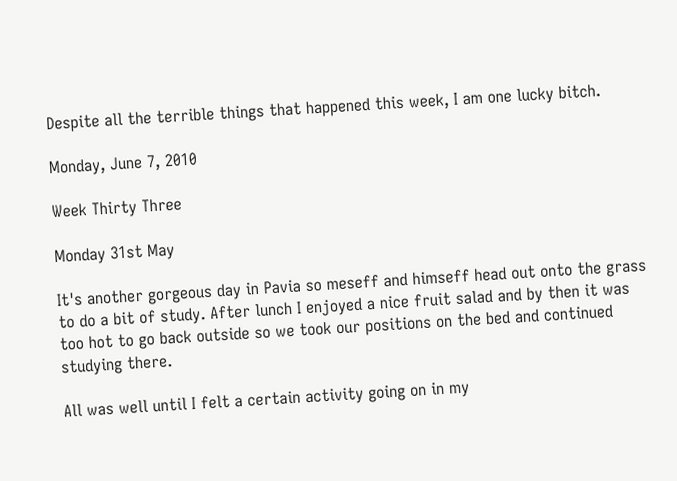Despite all the terrible things that happened this week, I am one lucky bitch.

Monday, June 7, 2010

Week Thirty Three

Monday 31st May

It's another gorgeous day in Pavia so meseff and himseff head out onto the grass to do a bit of study. After lunch I enjoyed a nice fruit salad and by then it was too hot to go back outside so we took our positions on the bed and continued studying there.

All was well until I felt a certain activity going on in my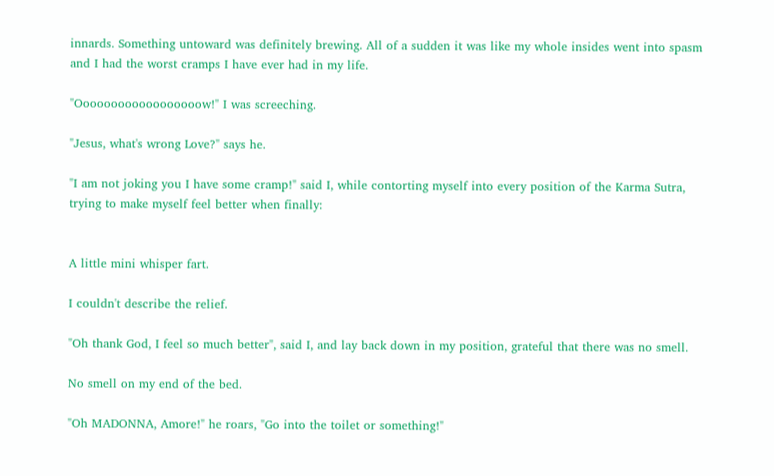innards. Something untoward was definitely brewing. All of a sudden it was like my whole insides went into spasm and I had the worst cramps I have ever had in my life.

"Oooooooooooooooooow!" I was screeching.

"Jesus, what's wrong Love?" says he.

"I am not joking you I have some cramp!" said I, while contorting myself into every position of the Karma Sutra, trying to make myself feel better when finally:


A little mini whisper fart.

I couldn't describe the relief.

"Oh thank God, I feel so much better", said I, and lay back down in my position, grateful that there was no smell.

No smell on my end of the bed.

"Oh MADONNA, Amore!" he roars, "Go into the toilet or something!"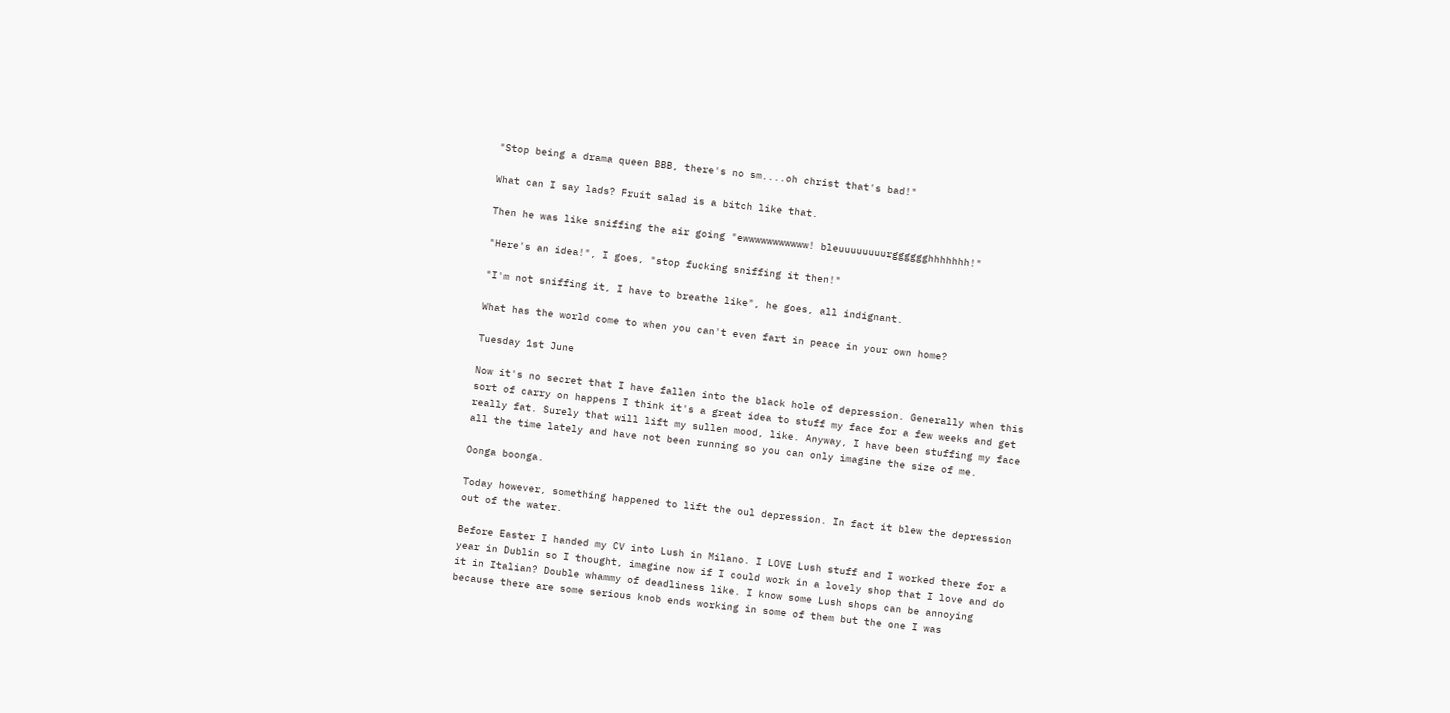"Stop being a drama queen BBB, there's no sm....oh christ that's bad!"

What can I say lads? Fruit salad is a bitch like that.

Then he was like sniffing the air going "ewwwwwwwwwww! bleuuuuuuuurgggggghhhhhhh!"

"Here's an idea!", I goes, "stop fucking sniffing it then!"

"I'm not sniffing it, I have to breathe like", he goes, all indignant.

What has the world come to when you can't even fart in peace in your own home?

Tuesday 1st June

Now it's no secret that I have fallen into the black hole of depression. Generally when this sort of carry on happens I think it's a great idea to stuff my face for a few weeks and get really fat. Surely that will lift my sullen mood, like. Anyway, I have been stuffing my face all the time lately and have not been running so you can only imagine the size of me.

Oonga boonga.

Today however, something happened to lift the oul depression. In fact it blew the depression out of the water.

Before Easter I handed my CV into Lush in Milano. I LOVE Lush stuff and I worked there for a year in Dublin so I thought, imagine now if I could work in a lovely shop that I love and do it in Italian? Double whammy of deadliness like. I know some Lush shops can be annoying because there are some serious knob ends working in some of them but the one I was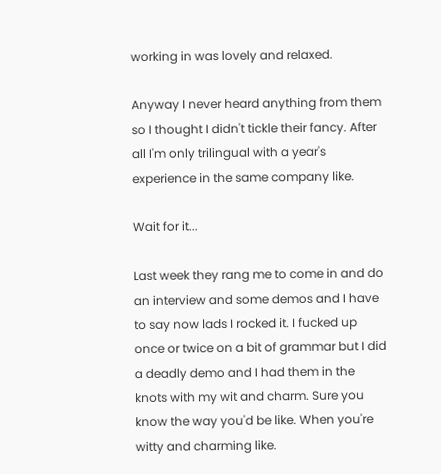working in was lovely and relaxed.

Anyway I never heard anything from them so I thought I didn't tickle their fancy. After all I'm only trilingual with a year's experience in the same company like.

Wait for it...

Last week they rang me to come in and do an interview and some demos and I have to say now lads I rocked it. I fucked up once or twice on a bit of grammar but I did a deadly demo and I had them in the knots with my wit and charm. Sure you know the way you'd be like. When you're witty and charming like.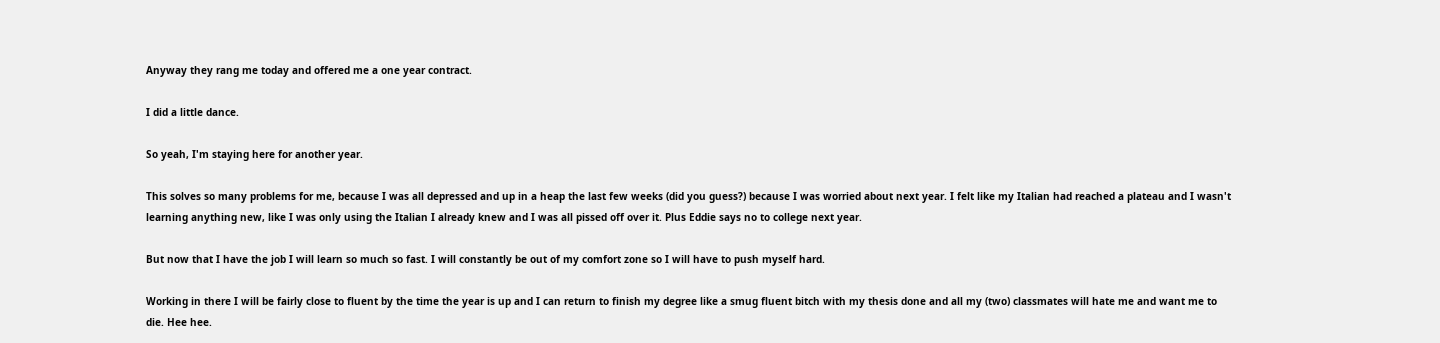Anyway they rang me today and offered me a one year contract.

I did a little dance.

So yeah, I'm staying here for another year.

This solves so many problems for me, because I was all depressed and up in a heap the last few weeks (did you guess?) because I was worried about next year. I felt like my Italian had reached a plateau and I wasn't learning anything new, like I was only using the Italian I already knew and I was all pissed off over it. Plus Eddie says no to college next year.

But now that I have the job I will learn so much so fast. I will constantly be out of my comfort zone so I will have to push myself hard.

Working in there I will be fairly close to fluent by the time the year is up and I can return to finish my degree like a smug fluent bitch with my thesis done and all my (two) classmates will hate me and want me to die. Hee hee.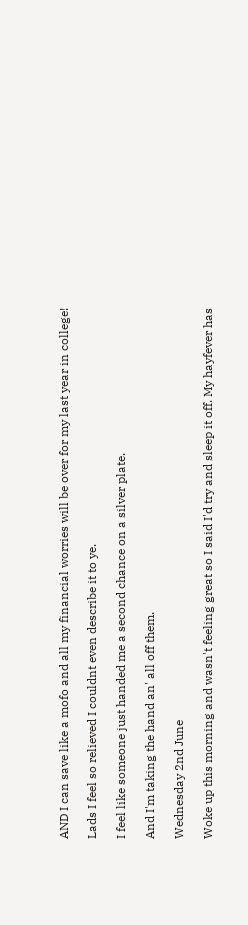AND I can save like a mofo and all my financial worries will be over for my last year in college!

Lads I feel so relieved I couldnt even describe it to ye.

I feel like someone just handed me a second chance on a silver plate.

And I'm taking the hand an' all off them.

Wednesday 2nd June

Woke up this morning and wasn't feeling great so I said I'd try and sleep it off. My hayfever has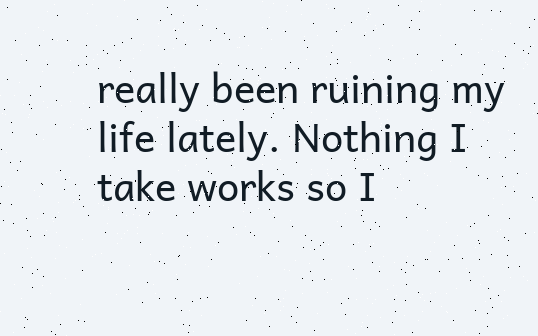really been ruining my life lately. Nothing I take works so I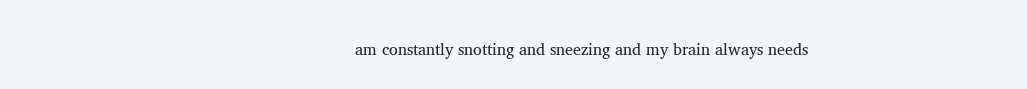am constantly snotting and sneezing and my brain always needs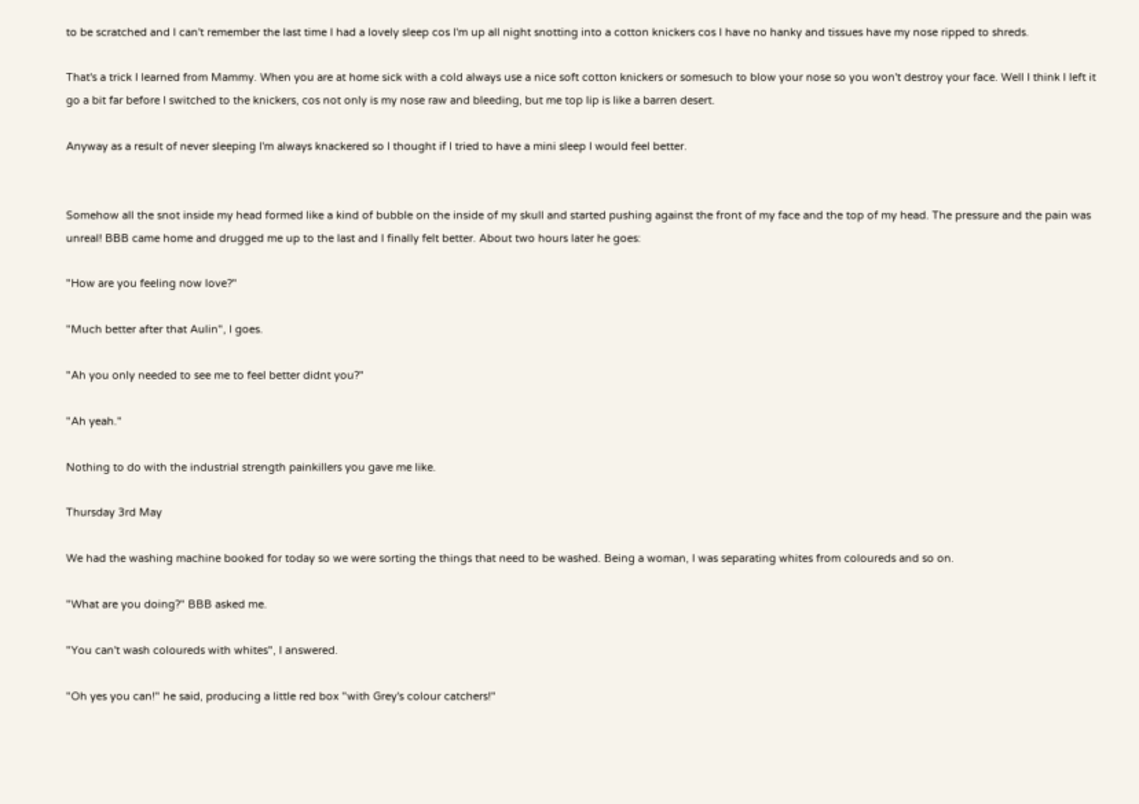to be scratched and I can't remember the last time I had a lovely sleep cos I'm up all night snotting into a cotton knickers cos I have no hanky and tissues have my nose ripped to shreds.

That's a trick I learned from Mammy. When you are at home sick with a cold always use a nice soft cotton knickers or somesuch to blow your nose so you won't destroy your face. Well I think I left it go a bit far before I switched to the knickers, cos not only is my nose raw and bleeding, but me top lip is like a barren desert.

Anyway as a result of never sleeping I'm always knackered so I thought if I tried to have a mini sleep I would feel better.


Somehow all the snot inside my head formed like a kind of bubble on the inside of my skull and started pushing against the front of my face and the top of my head. The pressure and the pain was unreal! BBB came home and drugged me up to the last and I finally felt better. About two hours later he goes:

"How are you feeling now love?"

"Much better after that Aulin", I goes.

"Ah you only needed to see me to feel better didnt you?"

"Ah yeah."

Nothing to do with the industrial strength painkillers you gave me like.

Thursday 3rd May

We had the washing machine booked for today so we were sorting the things that need to be washed. Being a woman, I was separating whites from coloureds and so on.

"What are you doing?" BBB asked me.

"You can't wash coloureds with whites", I answered.

"Oh yes you can!" he said, producing a little red box "with Grey's colour catchers!"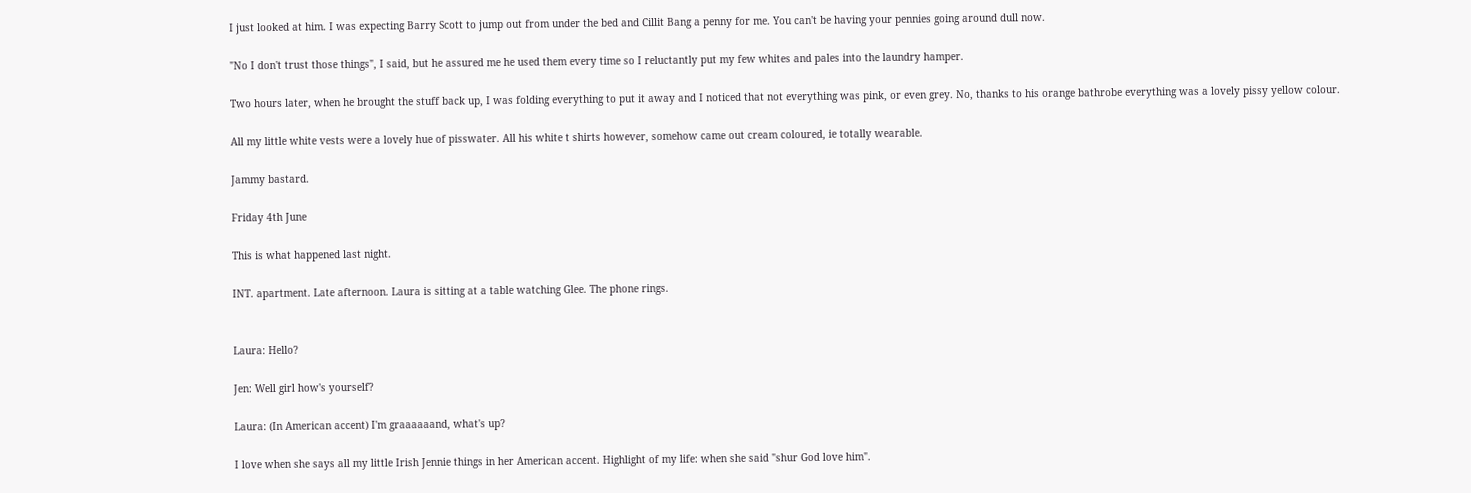I just looked at him. I was expecting Barry Scott to jump out from under the bed and Cillit Bang a penny for me. You can't be having your pennies going around dull now.

"No I don't trust those things", I said, but he assured me he used them every time so I reluctantly put my few whites and pales into the laundry hamper.

Two hours later, when he brought the stuff back up, I was folding everything to put it away and I noticed that not everything was pink, or even grey. No, thanks to his orange bathrobe everything was a lovely pissy yellow colour.

All my little white vests were a lovely hue of pisswater. All his white t shirts however, somehow came out cream coloured, ie totally wearable.

Jammy bastard.

Friday 4th June

This is what happened last night.

INT. apartment. Late afternoon. Laura is sitting at a table watching Glee. The phone rings.


Laura: Hello?

Jen: Well girl how's yourself?

Laura: (In American accent) I'm graaaaaand, what's up?

I love when she says all my little Irish Jennie things in her American accent. Highlight of my life: when she said "shur God love him".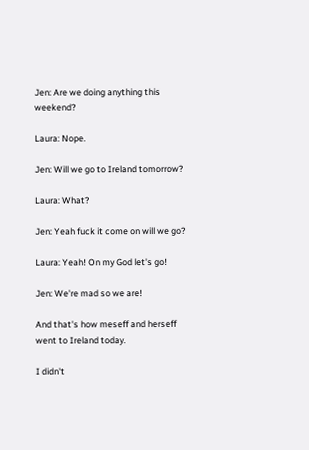Jen: Are we doing anything this weekend?

Laura: Nope.

Jen: Will we go to Ireland tomorrow?

Laura: What?

Jen: Yeah fuck it come on will we go?

Laura: Yeah! On my God let's go!

Jen: We're mad so we are!

And that's how meseff and herseff went to Ireland today.

I didn't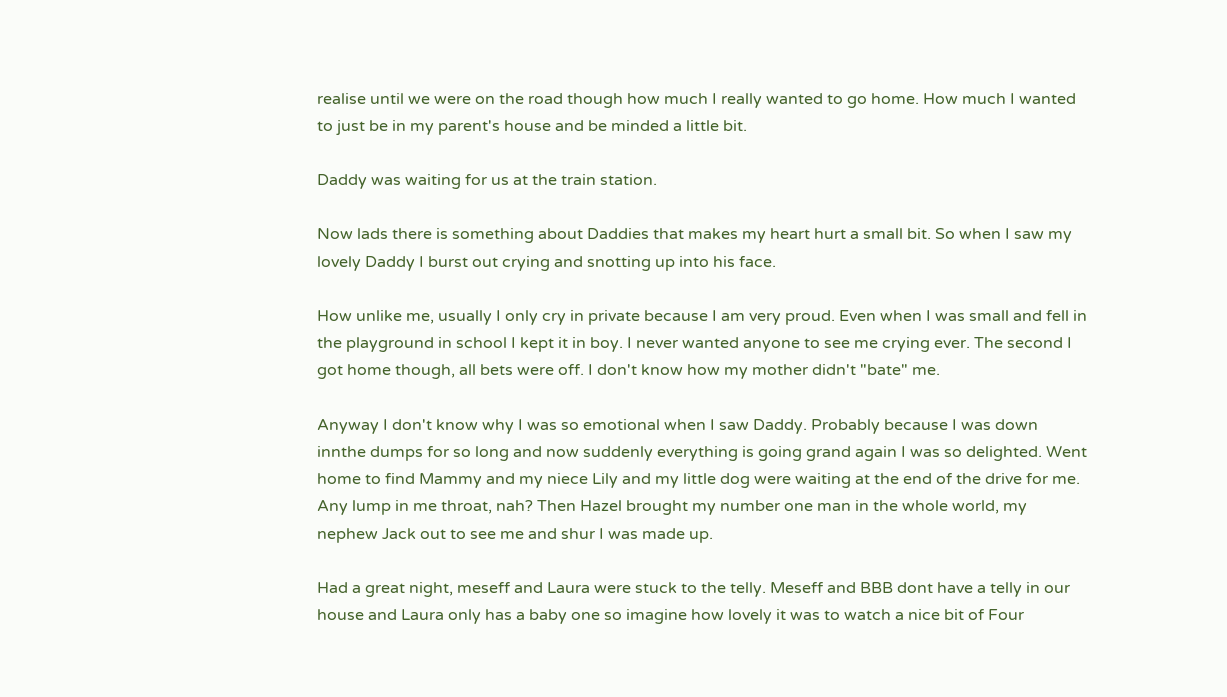realise until we were on the road though how much I really wanted to go home. How much I wanted to just be in my parent's house and be minded a little bit.

Daddy was waiting for us at the train station.

Now lads there is something about Daddies that makes my heart hurt a small bit. So when I saw my lovely Daddy I burst out crying and snotting up into his face.

How unlike me, usually I only cry in private because I am very proud. Even when I was small and fell in the playground in school I kept it in boy. I never wanted anyone to see me crying ever. The second I got home though, all bets were off. I don't know how my mother didn't "bate" me.

Anyway I don't know why I was so emotional when I saw Daddy. Probably because I was down innthe dumps for so long and now suddenly everything is going grand again I was so delighted. Went home to find Mammy and my niece Lily and my little dog were waiting at the end of the drive for me. Any lump in me throat, nah? Then Hazel brought my number one man in the whole world, my nephew Jack out to see me and shur I was made up.

Had a great night, meseff and Laura were stuck to the telly. Meseff and BBB dont have a telly in our house and Laura only has a baby one so imagine how lovely it was to watch a nice bit of Four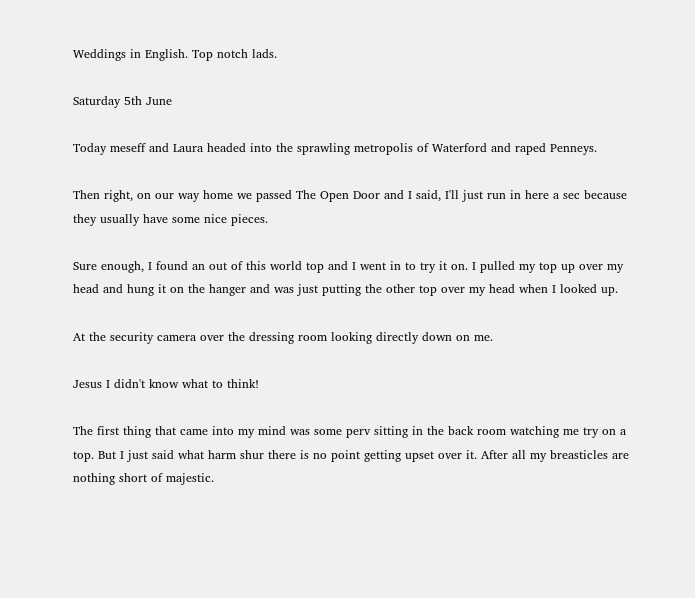Weddings in English. Top notch lads.

Saturday 5th June

Today meseff and Laura headed into the sprawling metropolis of Waterford and raped Penneys.

Then right, on our way home we passed The Open Door and I said, I'll just run in here a sec because they usually have some nice pieces.

Sure enough, I found an out of this world top and I went in to try it on. I pulled my top up over my head and hung it on the hanger and was just putting the other top over my head when I looked up.

At the security camera over the dressing room looking directly down on me.

Jesus I didn't know what to think!

The first thing that came into my mind was some perv sitting in the back room watching me try on a top. But I just said what harm shur there is no point getting upset over it. After all my breasticles are nothing short of majestic.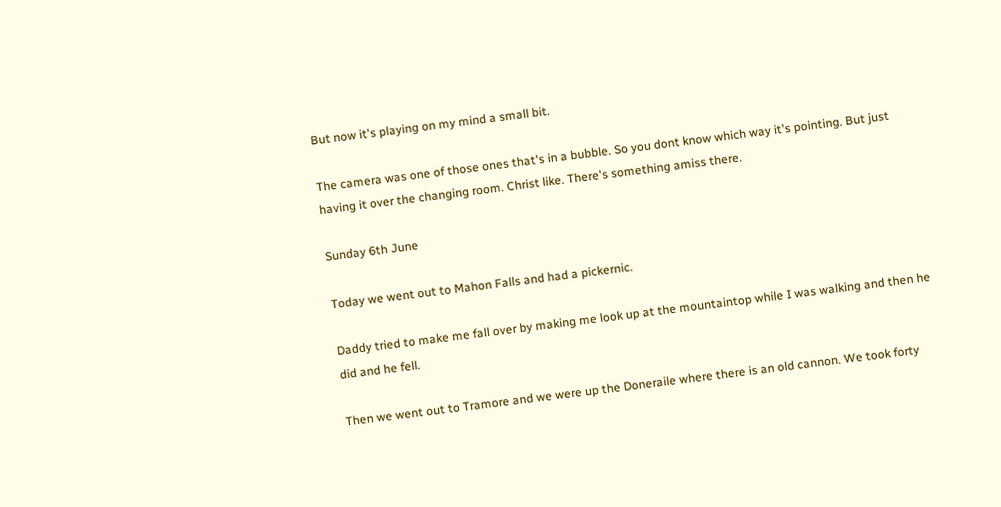But now it's playing on my mind a small bit.

The camera was one of those ones that's in a bubble. So you dont know which way it's pointing. But just having it over the changing room. Christ like. There's something amiss there.

Sunday 6th June

Today we went out to Mahon Falls and had a pickernic.

Daddy tried to make me fall over by making me look up at the mountaintop while I was walking and then he did and he fell.

Then we went out to Tramore and we were up the Doneraile where there is an old cannon. We took forty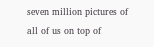seven million pictures of all of us on top of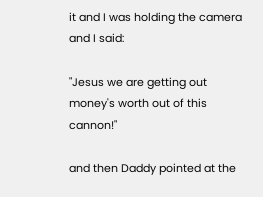it and I was holding the camera and I said:

"Jesus we are getting out money's worth out of this cannon!"

and then Daddy pointed at the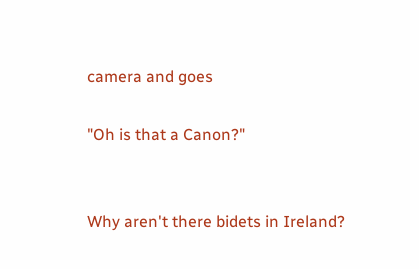camera and goes

"Oh is that a Canon?"


Why aren't there bidets in Ireland?